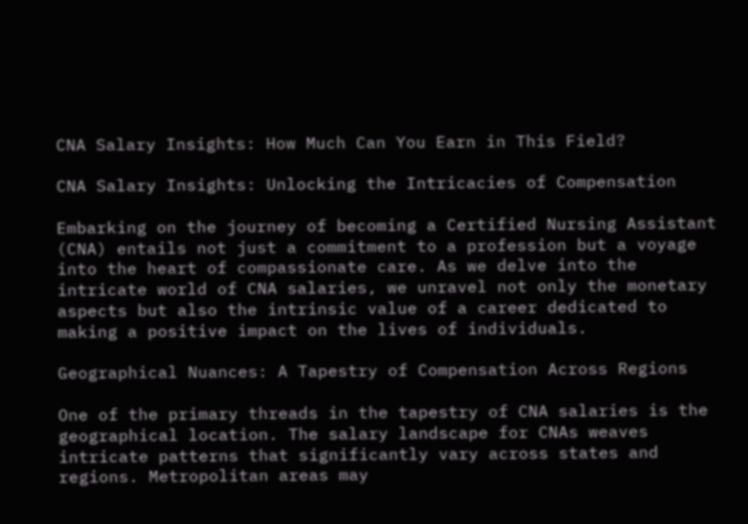CNA Salary Insights: How Much Can You Earn in This Field?

CNA Salary Insights: Unlocking the Intricacies of Compensation

Embarking on the journey of becoming a Certified Nursing Assistant (CNA) entails not just a commitment to a profession but a voyage into the heart of compassionate care. As we delve into the intricate world of CNA salaries, we unravel not only the monetary aspects but also the intrinsic value of a career dedicated to making a positive impact on the lives of individuals.

Geographical Nuances: A Tapestry of Compensation Across Regions

One of the primary threads in the tapestry of CNA salaries is the geographical location. The salary landscape for CNAs weaves intricate patterns that significantly vary across states and regions. Metropolitan areas may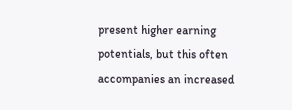present higher earning potentials, but this often accompanies an increased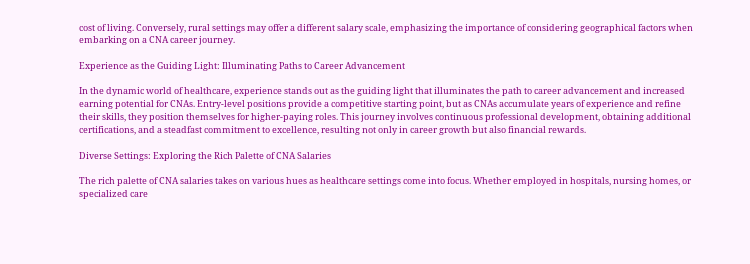cost of living. Conversely, rural settings may offer a different salary scale, emphasizing the importance of considering geographical factors when embarking on a CNA career journey.

Experience as the Guiding Light: Illuminating Paths to Career Advancement

In the dynamic world of healthcare, experience stands out as the guiding light that illuminates the path to career advancement and increased earning potential for CNAs. Entry-level positions provide a competitive starting point, but as CNAs accumulate years of experience and refine their skills, they position themselves for higher-paying roles. This journey involves continuous professional development, obtaining additional certifications, and a steadfast commitment to excellence, resulting not only in career growth but also financial rewards.

Diverse Settings: Exploring the Rich Palette of CNA Salaries

The rich palette of CNA salaries takes on various hues as healthcare settings come into focus. Whether employed in hospitals, nursing homes, or specialized care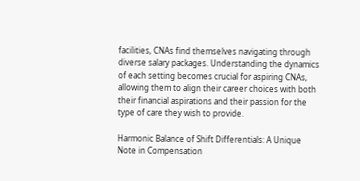facilities, CNAs find themselves navigating through diverse salary packages. Understanding the dynamics of each setting becomes crucial for aspiring CNAs, allowing them to align their career choices with both their financial aspirations and their passion for the type of care they wish to provide.

Harmonic Balance of Shift Differentials: A Unique Note in Compensation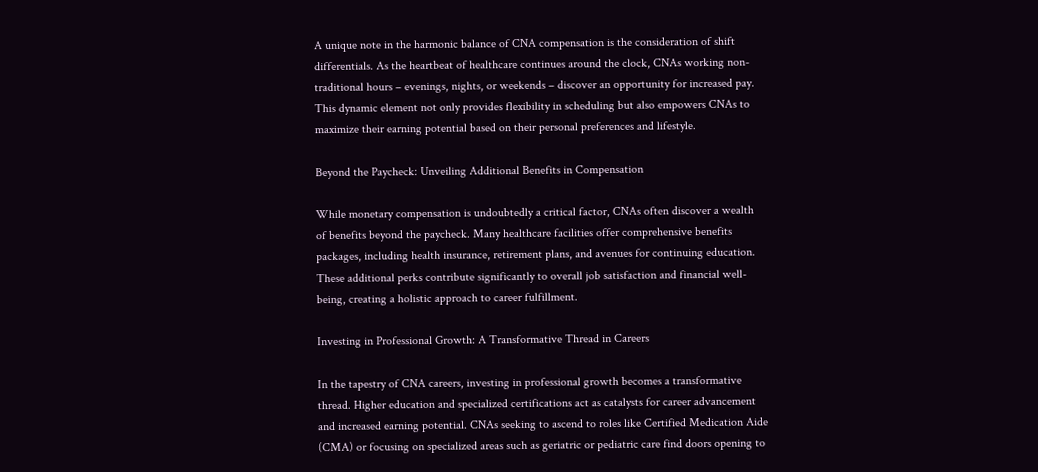A unique note in the harmonic balance of CNA compensation is the consideration of shift differentials. As the heartbeat of healthcare continues around the clock, CNAs working non-traditional hours – evenings, nights, or weekends – discover an opportunity for increased pay. This dynamic element not only provides flexibility in scheduling but also empowers CNAs to maximize their earning potential based on their personal preferences and lifestyle.

Beyond the Paycheck: Unveiling Additional Benefits in Compensation

While monetary compensation is undoubtedly a critical factor, CNAs often discover a wealth of benefits beyond the paycheck. Many healthcare facilities offer comprehensive benefits packages, including health insurance, retirement plans, and avenues for continuing education. These additional perks contribute significantly to overall job satisfaction and financial well-being, creating a holistic approach to career fulfillment.

Investing in Professional Growth: A Transformative Thread in Careers

In the tapestry of CNA careers, investing in professional growth becomes a transformative thread. Higher education and specialized certifications act as catalysts for career advancement and increased earning potential. CNAs seeking to ascend to roles like Certified Medication Aide (CMA) or focusing on specialized areas such as geriatric or pediatric care find doors opening to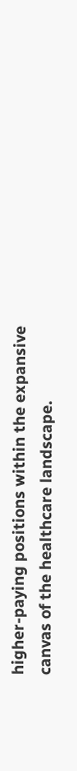higher-paying positions within the expansive canvas of the healthcare landscape.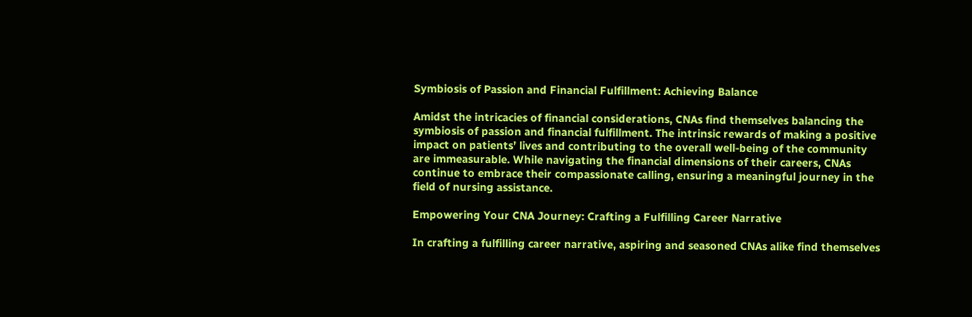Symbiosis of Passion and Financial Fulfillment: Achieving Balance

Amidst the intricacies of financial considerations, CNAs find themselves balancing the symbiosis of passion and financial fulfillment. The intrinsic rewards of making a positive impact on patients’ lives and contributing to the overall well-being of the community are immeasurable. While navigating the financial dimensions of their careers, CNAs continue to embrace their compassionate calling, ensuring a meaningful journey in the field of nursing assistance.

Empowering Your CNA Journey: Crafting a Fulfilling Career Narrative

In crafting a fulfilling career narrative, aspiring and seasoned CNAs alike find themselves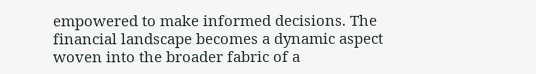empowered to make informed decisions. The financial landscape becomes a dynamic aspect woven into the broader fabric of a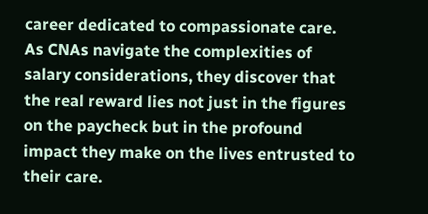career dedicated to compassionate care. As CNAs navigate the complexities of salary considerations, they discover that the real reward lies not just in the figures on the paycheck but in the profound impact they make on the lives entrusted to their care.